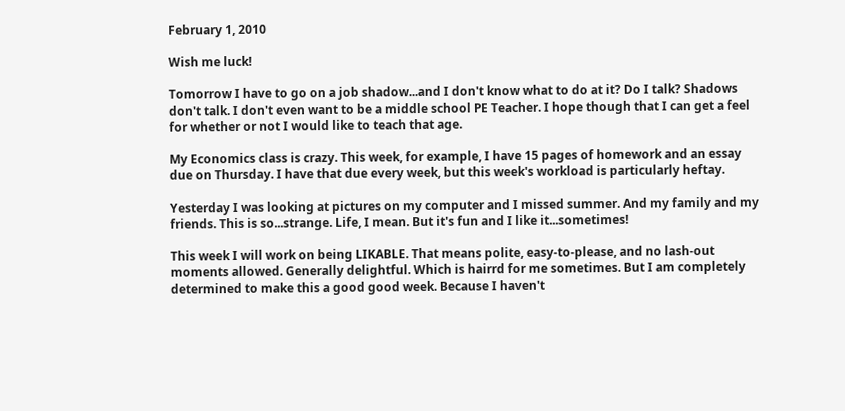February 1, 2010

Wish me luck!

Tomorrow I have to go on a job shadow...and I don't know what to do at it? Do I talk? Shadows don't talk. I don't even want to be a middle school PE Teacher. I hope though that I can get a feel for whether or not I would like to teach that age.

My Economics class is crazy. This week, for example, I have 15 pages of homework and an essay due on Thursday. I have that due every week, but this week's workload is particularly heftay.

Yesterday I was looking at pictures on my computer and I missed summer. And my family and my friends. This is so...strange. Life, I mean. But it's fun and I like it...sometimes!

This week I will work on being LIKABLE. That means polite, easy-to-please, and no lash-out moments allowed. Generally delightful. Which is hairrd for me sometimes. But I am completely determined to make this a good good week. Because I haven't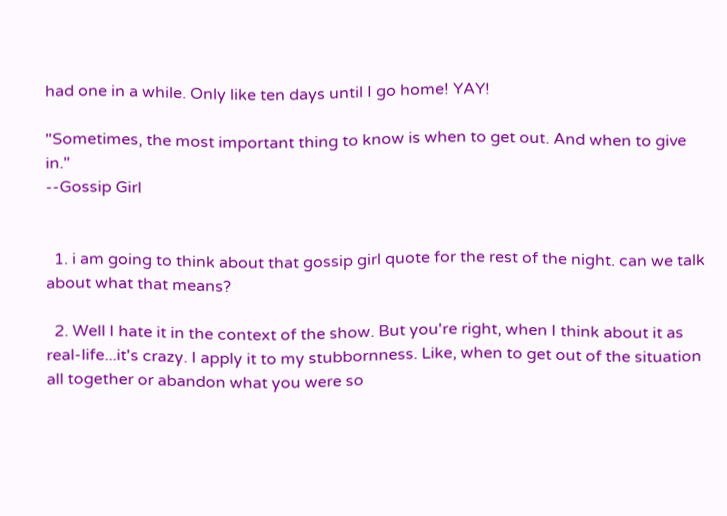had one in a while. Only like ten days until I go home! YAY!

"Sometimes, the most important thing to know is when to get out. And when to give in."
--Gossip Girl


  1. i am going to think about that gossip girl quote for the rest of the night. can we talk about what that means?

  2. Well I hate it in the context of the show. But you're right, when I think about it as real-life...it's crazy. I apply it to my stubbornness. Like, when to get out of the situation all together or abandon what you were so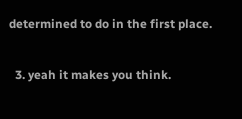determined to do in the first place.

  3. yeah it makes you think.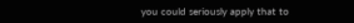you could seriously apply that to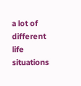a lot of different life situations